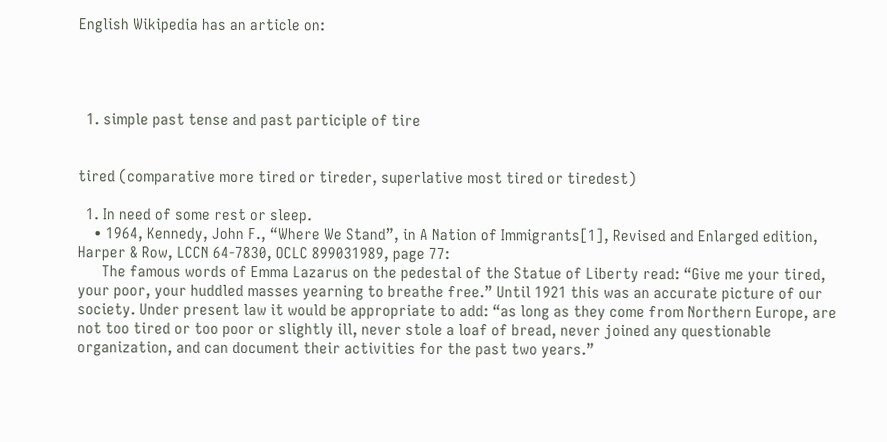English Wikipedia has an article on:




  1. simple past tense and past participle of tire


tired (comparative more tired or tireder, superlative most tired or tiredest)

  1. In need of some rest or sleep.
    • 1964, Kennedy, John F., “Where We Stand”, in A Nation of Immigrants[1], Revised and Enlarged edition, Harper & Row, LCCN 64-7830, OCLC 899031989, page 77:
      The famous words of Emma Lazarus on the pedestal of the Statue of Liberty read: “Give me your tired, your poor, your huddled masses yearning to breathe free.” Until 1921 this was an accurate picture of our society. Under present law it would be appropriate to add: “as long as they come from Northern Europe, are not too tired or too poor or slightly ill, never stole a loaf of bread, never joined any questionable organization, and can document their activities for the past two years.”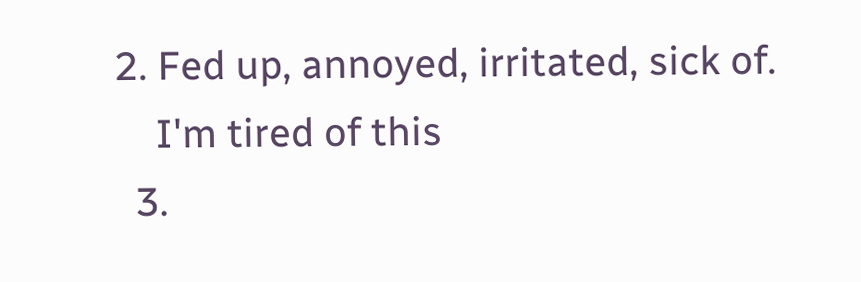2. Fed up, annoyed, irritated, sick of.
    I'm tired of this
  3.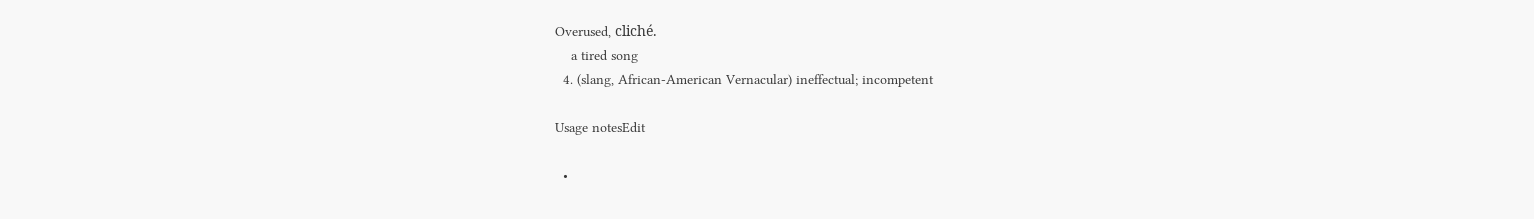Overused, cliché.
    a tired song
  4. (slang, African-American Vernacular) ineffectual; incompetent

Usage notesEdit

  •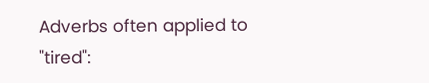Adverbs often applied to "tired":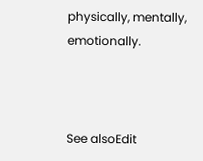physically, mentally, emotionally.



See alsoEdit